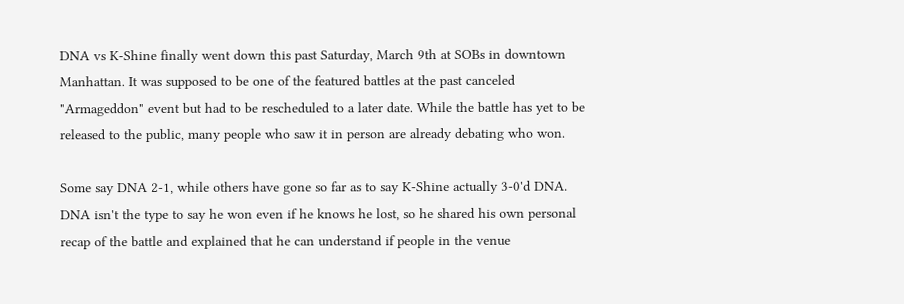DNA vs K-Shine finally went down this past Saturday, March 9th at SOBs in downtown Manhattan. It was supposed to be one of the featured battles at the past canceled "Armageddon" event but had to be rescheduled to a later date. While the battle has yet to be released to the public, many people who saw it in person are already debating who won.

Some say DNA 2-1, while others have gone so far as to say K-Shine actually 3-0'd DNA. DNA isn't the type to say he won even if he knows he lost, so he shared his own personal recap of the battle and explained that he can understand if people in the venue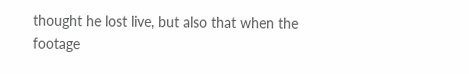thought he lost live, but also that when the footage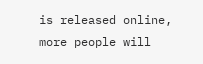is released online, more people will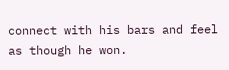connect with his bars and feel as though he won.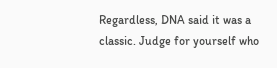Regardless, DNA said it was a classic. Judge for yourself who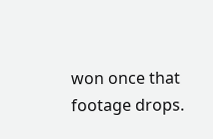won once that footage drops.